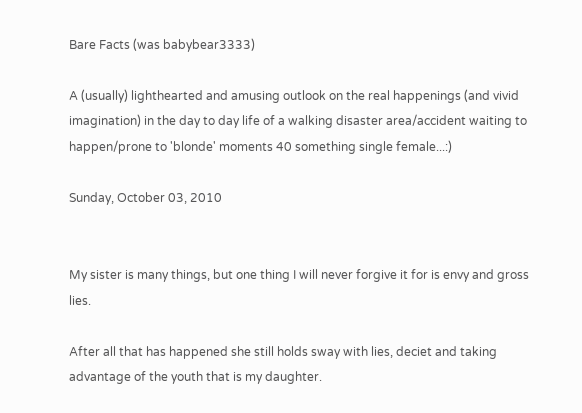Bare Facts (was babybear3333)

A (usually) lighthearted and amusing outlook on the real happenings (and vivid imagination) in the day to day life of a walking disaster area/accident waiting to happen/prone to 'blonde' moments 40 something single female...:)

Sunday, October 03, 2010


My sister is many things, but one thing I will never forgive it for is envy and gross lies.

After all that has happened she still holds sway with lies, deciet and taking advantage of the youth that is my daughter.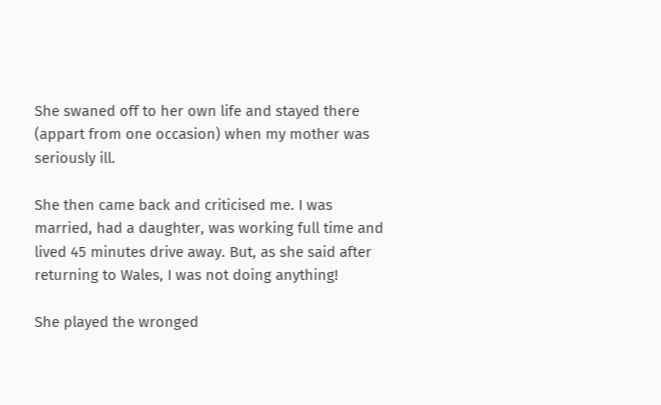She swaned off to her own life and stayed there (appart from one occasion) when my mother was seriously ill.

She then came back and criticised me. I was married, had a daughter, was working full time and lived 45 minutes drive away. But, as she said after returning to Wales, I was not doing anything!

She played the wronged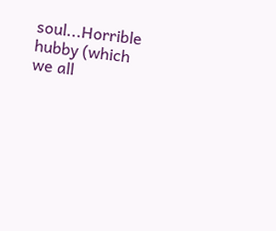soul...Horrible hubby (which we all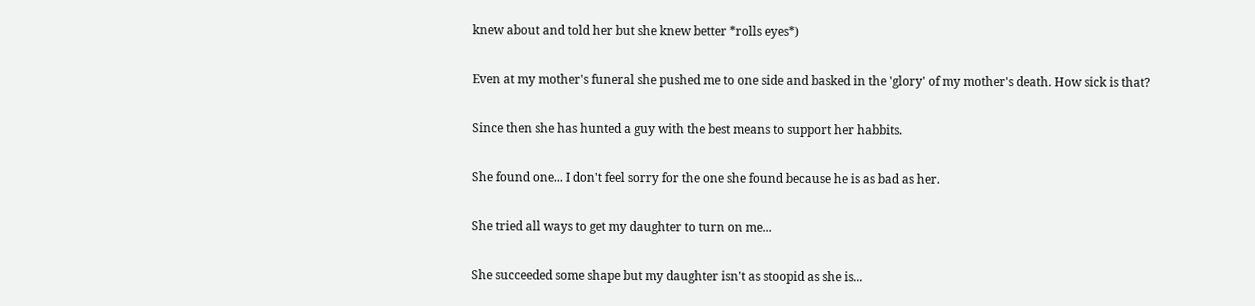knew about and told her but she knew better *rolls eyes*)

Even at my mother's funeral she pushed me to one side and basked in the 'glory' of my mother's death. How sick is that?

Since then she has hunted a guy with the best means to support her habbits.

She found one... I don't feel sorry for the one she found because he is as bad as her.

She tried all ways to get my daughter to turn on me...

She succeeded some shape but my daughter isn't as stoopid as she is...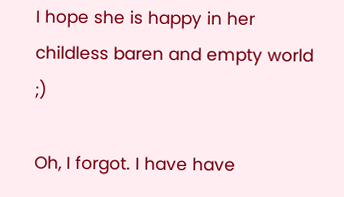I hope she is happy in her childless baren and empty world ;)

Oh, I forgot. I have have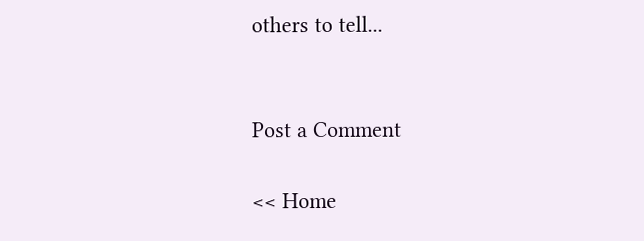others to tell...


Post a Comment

<< Home